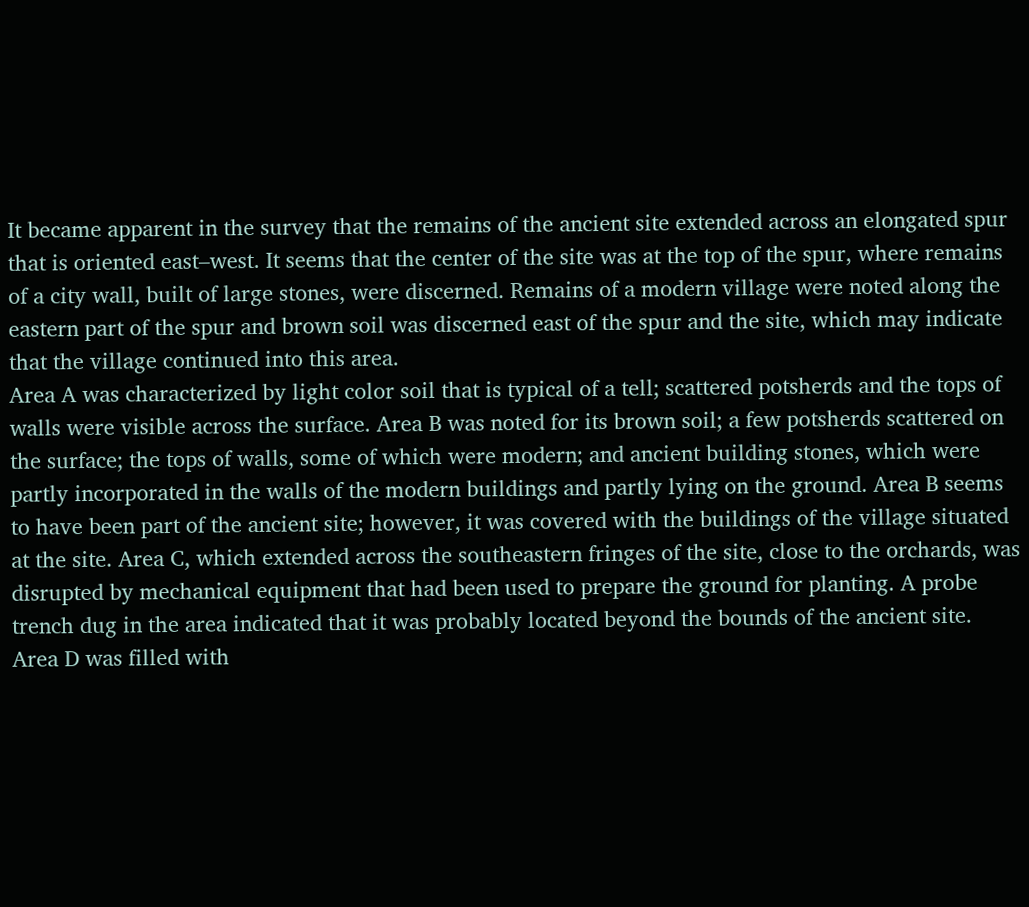It became apparent in the survey that the remains of the ancient site extended across an elongated spur that is oriented east–west. It seems that the center of the site was at the top of the spur, where remains of a city wall, built of large stones, were discerned. Remains of a modern village were noted along the eastern part of the spur and brown soil was discerned east of the spur and the site, which may indicate that the village continued into this area.
Area A was characterized by light color soil that is typical of a tell; scattered potsherds and the tops of walls were visible across the surface. Area B was noted for its brown soil; a few potsherds scattered on the surface; the tops of walls, some of which were modern; and ancient building stones, which were partly incorporated in the walls of the modern buildings and partly lying on the ground. Area B seems to have been part of the ancient site; however, it was covered with the buildings of the village situated at the site. Area C, which extended across the southeastern fringes of the site, close to the orchards, was disrupted by mechanical equipment that had been used to prepare the ground for planting. A probe trench dug in the area indicated that it was probably located beyond the bounds of the ancient site. Area D was filled with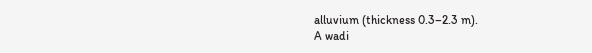alluvium (thickness 0.3–2.3 m).
A wadi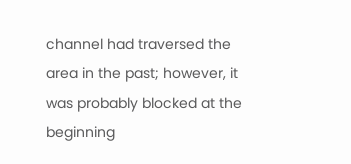channel had traversed the area in the past; however, it was probably blocked at the beginning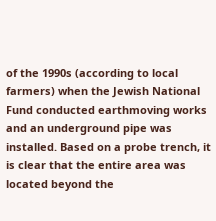of the 1990s (according to local farmers) when the Jewish National Fund conducted earthmoving works and an underground pipe was installed. Based on a probe trench, it is clear that the entire area was located beyond the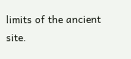limits of the ancient site.